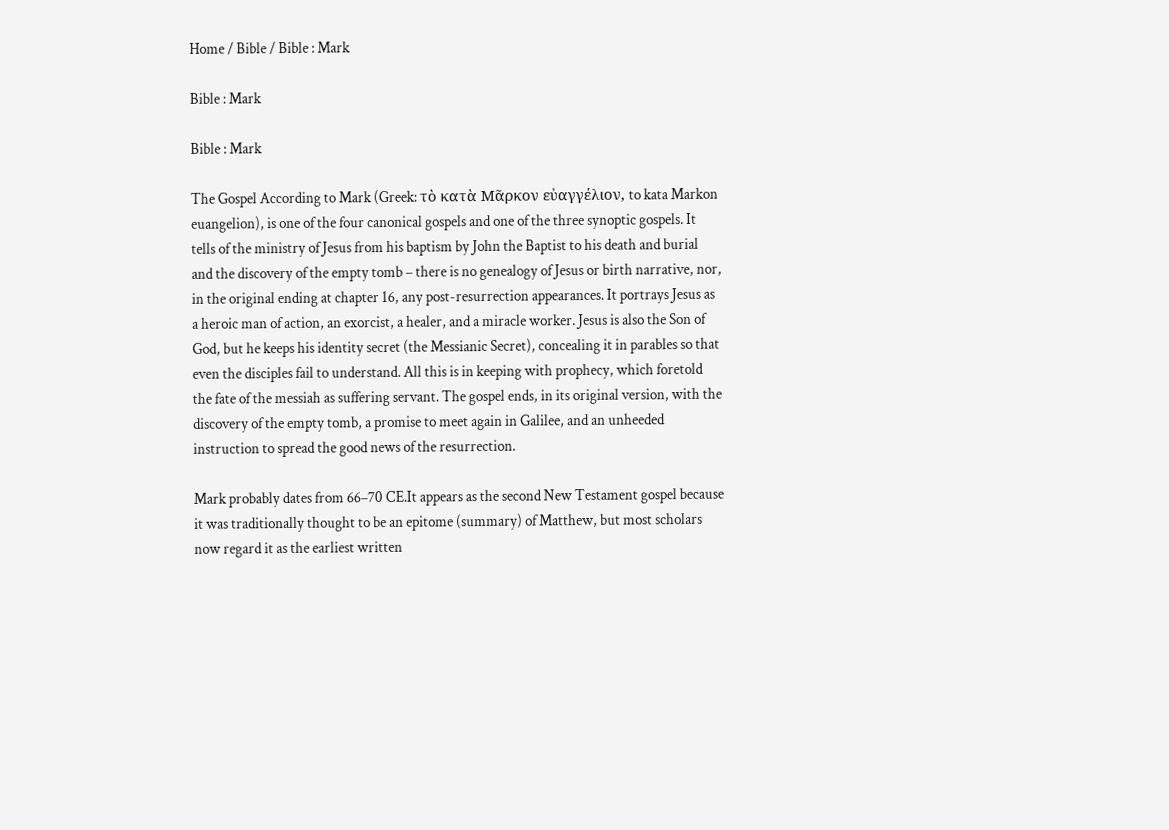Home / Bible / Bible : Mark

Bible : Mark

Bible : Mark

The Gospel According to Mark (Greek: τὸ κατὰ Μᾶρκον εὐαγγέλιον, to kata Markon euangelion), is one of the four canonical gospels and one of the three synoptic gospels. It tells of the ministry of Jesus from his baptism by John the Baptist to his death and burial and the discovery of the empty tomb – there is no genealogy of Jesus or birth narrative, nor, in the original ending at chapter 16, any post-resurrection appearances. It portrays Jesus as a heroic man of action, an exorcist, a healer, and a miracle worker. Jesus is also the Son of God, but he keeps his identity secret (the Messianic Secret), concealing it in parables so that even the disciples fail to understand. All this is in keeping with prophecy, which foretold the fate of the messiah as suffering servant. The gospel ends, in its original version, with the discovery of the empty tomb, a promise to meet again in Galilee, and an unheeded instruction to spread the good news of the resurrection.

Mark probably dates from 66–70 CE.It appears as the second New Testament gospel because it was traditionally thought to be an epitome (summary) of Matthew, but most scholars now regard it as the earliest written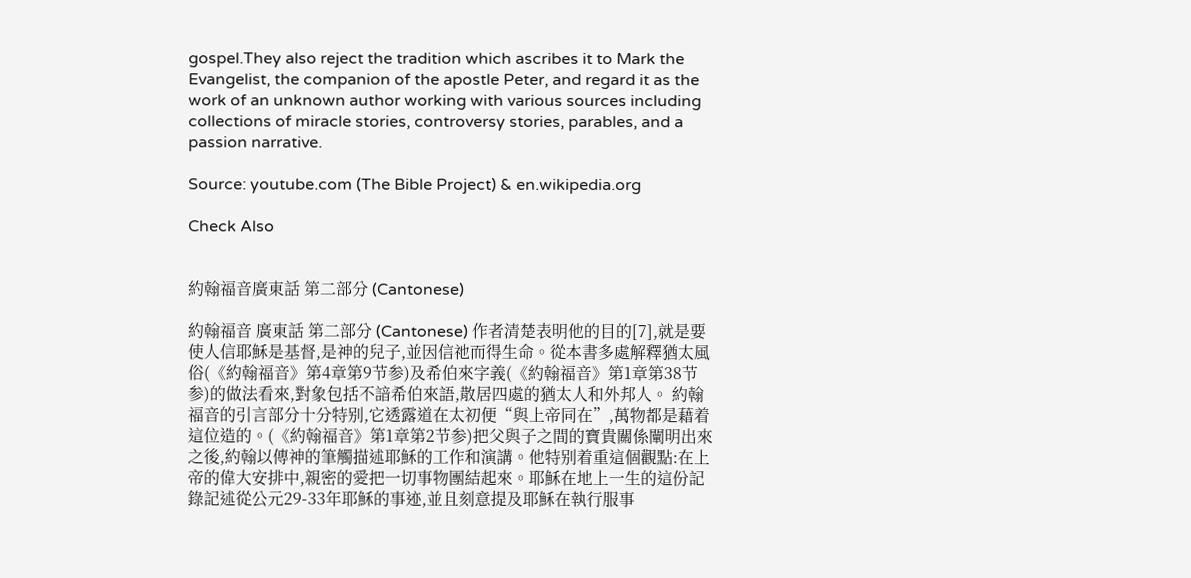gospel.They also reject the tradition which ascribes it to Mark the Evangelist, the companion of the apostle Peter, and regard it as the work of an unknown author working with various sources including collections of miracle stories, controversy stories, parables, and a passion narrative.

Source: youtube.com (The Bible Project) & en.wikipedia.org

Check Also


約翰福音廣東話 第二部分 (Cantonese)

約翰福音 廣東話 第二部分 (Cantonese) 作者清楚表明他的目的[7],就是要使人信耶穌是基督,是神的兒子,並因信祂而得生命。從本書多處解釋猶太風俗(《約翰福音》第4章第9节参)及希伯來字義(《約翰福音》第1章第38节参)的做法看來,對象包括不諳希伯來語,散居四處的猶太人和外邦人。 約翰福音的引言部分十分特别,它透露道在太初便“與上帝同在”,萬物都是藉着這位造的。(《約翰福音》第1章第2节参)把父與子之間的寶貴關係闡明出來之後,約翰以傳神的筆觸描述耶穌的工作和演講。他特别着重這個觀點:在上帝的偉大安排中,親密的愛把一切事物團結起來。耶穌在地上一生的這份記錄記述從公元29-33年耶穌的事迹,並且刻意提及耶穌在執行服事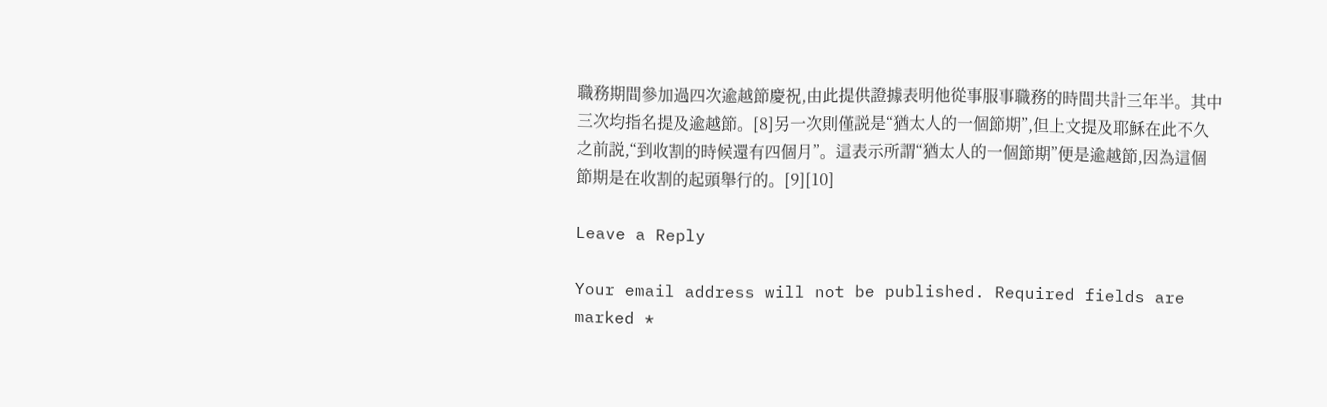職務期間參加過四次逾越節慶祝,由此提供證據表明他從事服事職務的時間共計三年半。其中三次均指名提及逾越節。[8]另一次則僅説是“猶太人的一個節期”,但上文提及耶穌在此不久之前説,“到收割的時候還有四個月”。這表示所謂“猶太人的一個節期”便是逾越節,因為這個節期是在收割的起頭舉行的。[9][10]

Leave a Reply

Your email address will not be published. Required fields are marked *